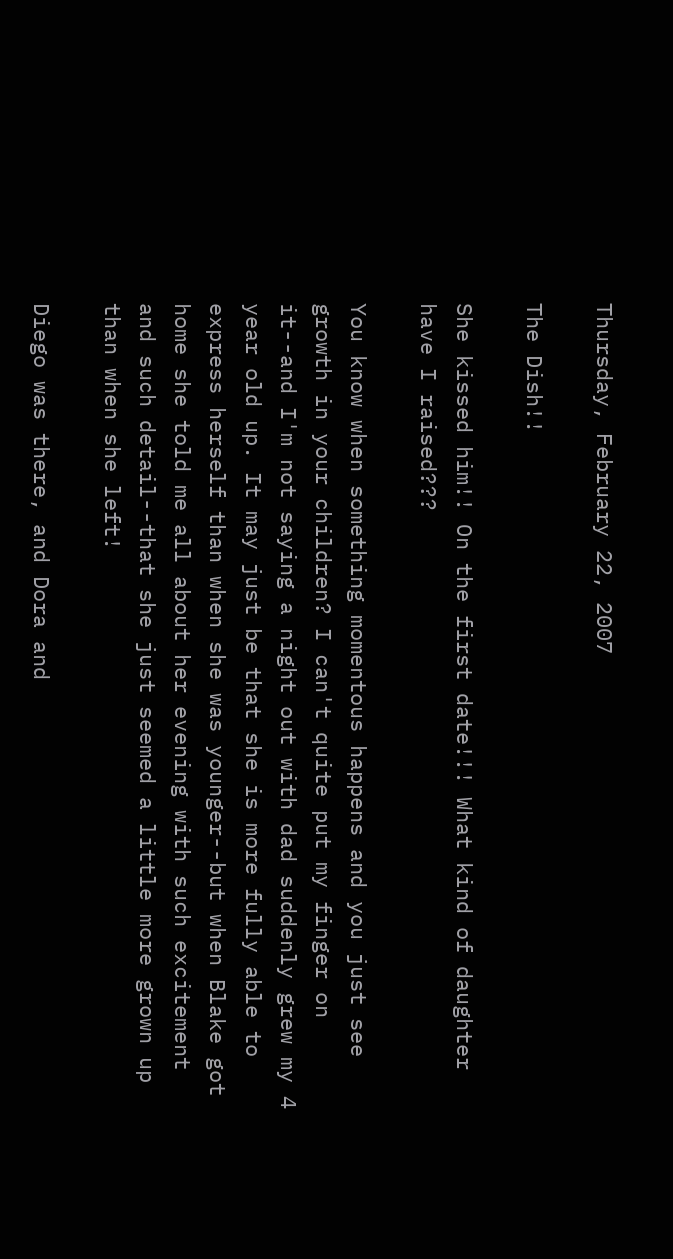Thursday, February 22, 2007

The Dish!!

She kissed him!! On the first date!!! What kind of daughter have I raised???

You know when something momentous happens and you just see growth in your children? I can't quite put my finger on it--and I'm not saying a night out with dad suddenly grew my 4 year old up. It may just be that she is more fully able to express herself than when she was younger--but when Blake got home she told me all about her evening with such excitement and such detail--that she just seemed a little more grown up than when she left!

Diego was there, and Dora and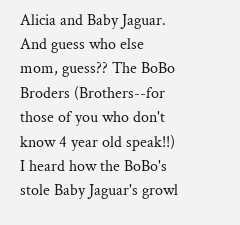Alicia and Baby Jaguar. And guess who else mom, guess?? The BoBo Broders (Brothers--for those of you who don't know 4 year old speak!!) I heard how the BoBo's stole Baby Jaguar's growl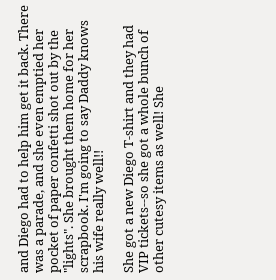and Diego had to help him get it back. There was a parade, and she even emptied her pocket of paper confetti shot out by the "lights". She brought them home for her scrapbook. I'm going to say Daddy knows his wife really well!!

She got a new Diego T-shirt and they had VIP tickets--so she got a whole bunch of other cutesy items as well! She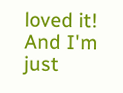loved it! And I'm just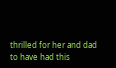thrilled for her and dad to have had this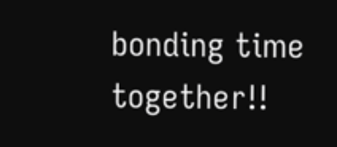bonding time together!!